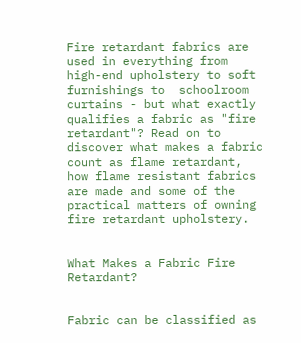Fire retardant fabrics are used in everything from high-end upholstery to soft furnishings to  schoolroom curtains - but what exactly qualifies a fabric as "fire retardant"? Read on to discover what makes a fabric count as flame retardant, how flame resistant fabrics are made and some of the practical matters of owning fire retardant upholstery.


What Makes a Fabric Fire Retardant?


Fabric can be classified as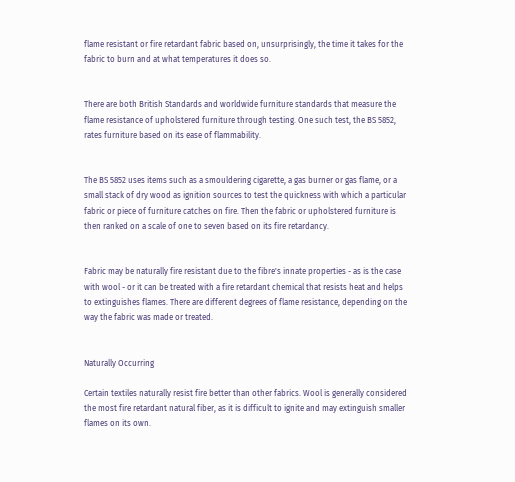flame resistant or fire retardant fabric based on, unsurprisingly, the time it takes for the fabric to burn and at what temperatures it does so.


There are both British Standards and worldwide furniture standards that measure the flame resistance of upholstered furniture through testing. One such test, the BS 5852, rates furniture based on its ease of flammability.


The BS 5852 uses items such as a smouldering cigarette, a gas burner or gas flame, or a small stack of dry wood as ignition sources to test the quickness with which a particular fabric or piece of furniture catches on fire. Then the fabric or upholstered furniture is then ranked on a scale of one to seven based on its fire retardancy.


Fabric may be naturally fire resistant due to the fibre's innate properties - as is the case with wool - or it can be treated with a fire retardant chemical that resists heat and helps to extinguishes flames. There are different degrees of flame resistance, depending on the way the fabric was made or treated.


Naturally Occurring

Certain textiles naturally resist fire better than other fabrics. Wool is generally considered the most fire retardant natural fiber, as it is difficult to ignite and may extinguish smaller flames on its own.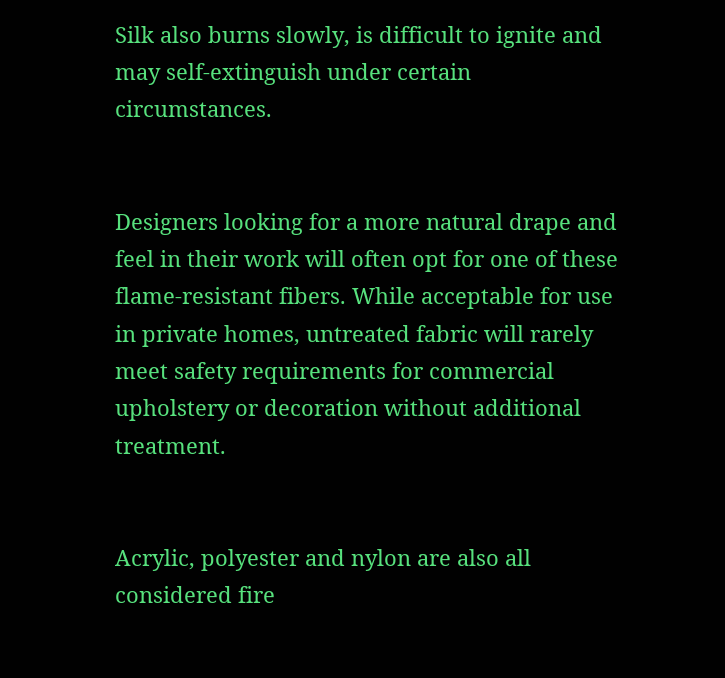Silk also burns slowly, is difficult to ignite and may self-extinguish under certain circumstances.


Designers looking for a more natural drape and feel in their work will often opt for one of these flame-resistant fibers. While acceptable for use in private homes, untreated fabric will rarely meet safety requirements for commercial upholstery or decoration without additional treatment.


Acrylic, polyester and nylon are also all considered fire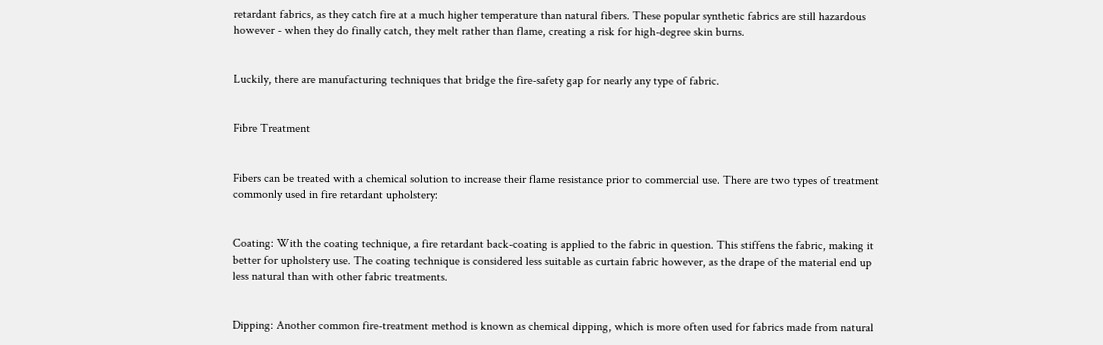retardant fabrics, as they catch fire at a much higher temperature than natural fibers. These popular synthetic fabrics are still hazardous however - when they do finally catch, they melt rather than flame, creating a risk for high-degree skin burns.


Luckily, there are manufacturing techniques that bridge the fire-safety gap for nearly any type of fabric.


Fibre Treatment


Fibers can be treated with a chemical solution to increase their flame resistance prior to commercial use. There are two types of treatment commonly used in fire retardant upholstery:


Coating: With the coating technique, a fire retardant back-coating is applied to the fabric in question. This stiffens the fabric, making it better for upholstery use. The coating technique is considered less suitable as curtain fabric however, as the drape of the material end up less natural than with other fabric treatments.


Dipping: Another common fire-treatment method is known as chemical dipping, which is more often used for fabrics made from natural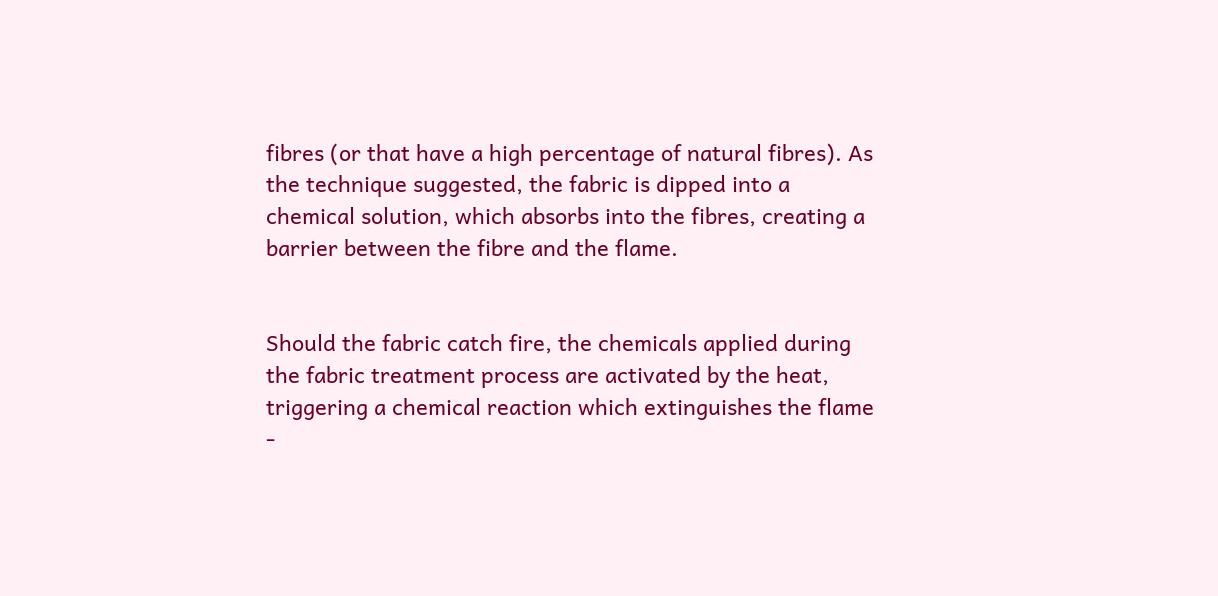fibres (or that have a high percentage of natural fibres). As the technique suggested, the fabric is dipped into a chemical solution, which absorbs into the fibres, creating a barrier between the fibre and the flame.


Should the fabric catch fire, the chemicals applied during the fabric treatment process are activated by the heat, triggering a chemical reaction which extinguishes the flame -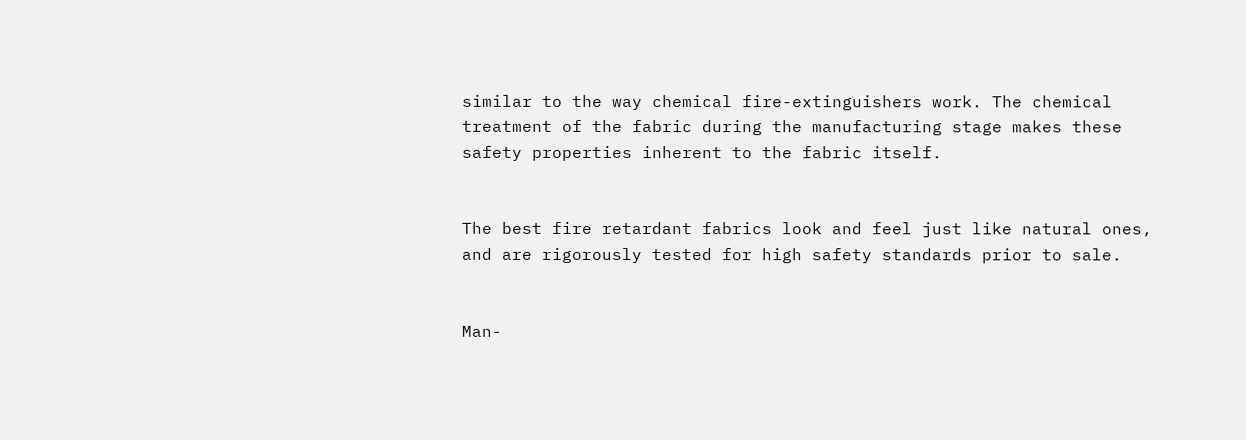similar to the way chemical fire-extinguishers work. The chemical treatment of the fabric during the manufacturing stage makes these safety properties inherent to the fabric itself.


The best fire retardant fabrics look and feel just like natural ones, and are rigorously tested for high safety standards prior to sale.


Man-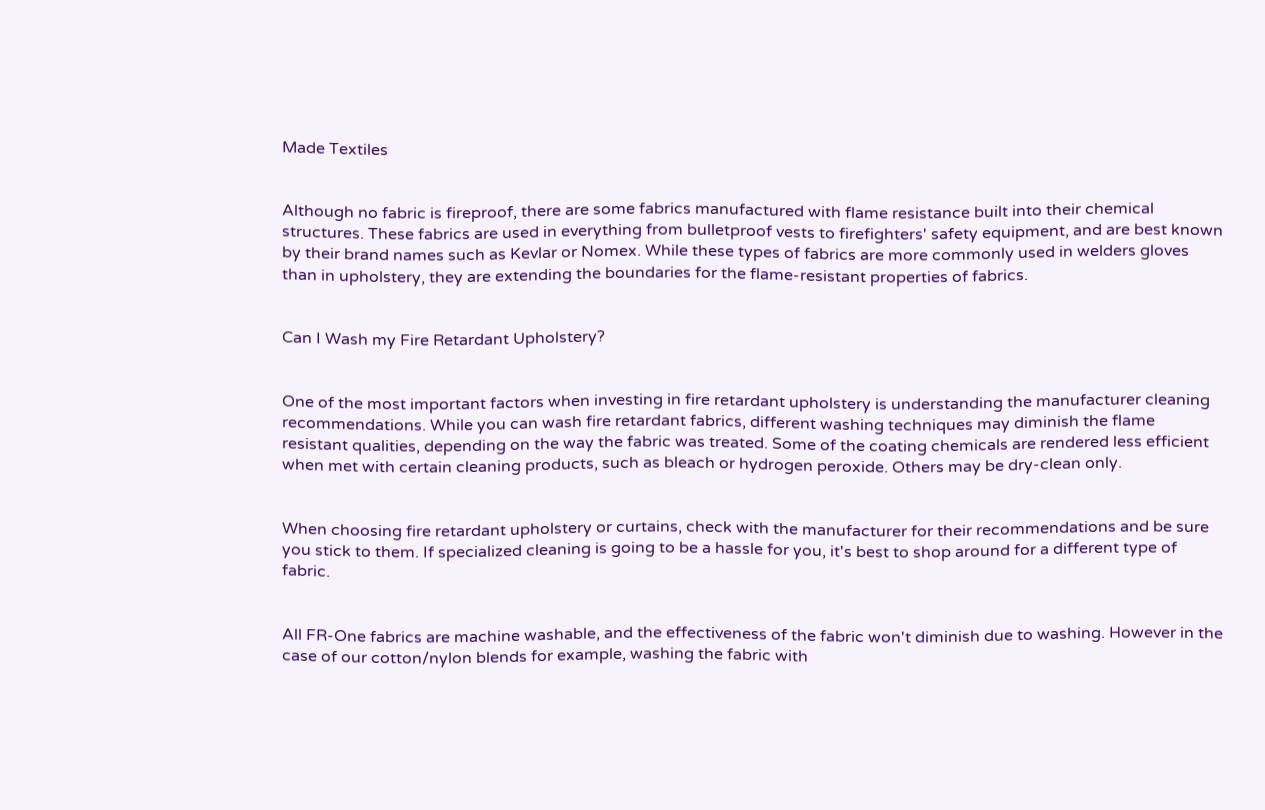Made Textiles


Although no fabric is fireproof, there are some fabrics manufactured with flame resistance built into their chemical structures. These fabrics are used in everything from bulletproof vests to firefighters' safety equipment, and are best known by their brand names such as Kevlar or Nomex. While these types of fabrics are more commonly used in welders gloves than in upholstery, they are extending the boundaries for the flame-resistant properties of fabrics.


Can I Wash my Fire Retardant Upholstery?


One of the most important factors when investing in fire retardant upholstery is understanding the manufacturer cleaning recommendations. While you can wash fire retardant fabrics, different washing techniques may diminish the flame resistant qualities, depending on the way the fabric was treated. Some of the coating chemicals are rendered less efficient when met with certain cleaning products, such as bleach or hydrogen peroxide. Others may be dry-clean only.


When choosing fire retardant upholstery or curtains, check with the manufacturer for their recommendations and be sure you stick to them. If specialized cleaning is going to be a hassle for you, it's best to shop around for a different type of fabric.


All FR-One fabrics are machine washable, and the effectiveness of the fabric won't diminish due to washing. However in the case of our cotton/nylon blends for example, washing the fabric with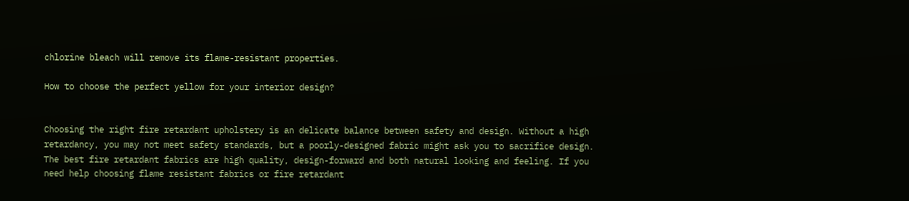chlorine bleach will remove its flame-resistant properties.

How to choose the perfect yellow for your interior design?


Choosing the right fire retardant upholstery is an delicate balance between safety and design. Without a high retardancy, you may not meet safety standards, but a poorly-designed fabric might ask you to sacrifice design. The best fire retardant fabrics are high quality, design-forward and both natural looking and feeling. If you need help choosing flame resistant fabrics or fire retardant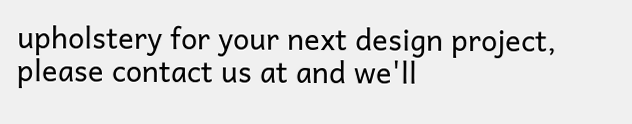upholstery for your next design project, please contact us at and we'll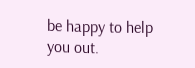be happy to help you out.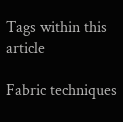Tags within this article

Fabric techniques